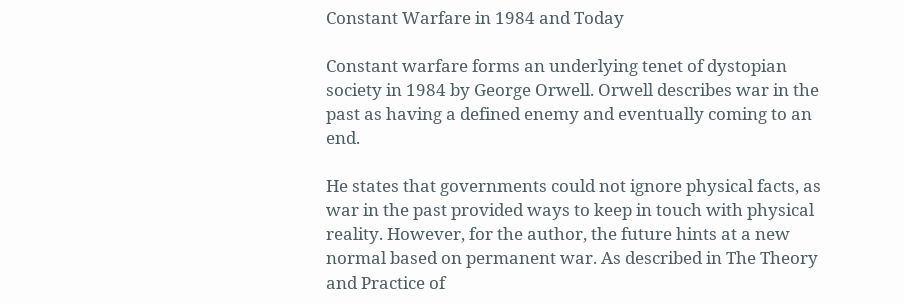Constant Warfare in 1984 and Today

Constant warfare forms an underlying tenet of dystopian society in 1984 by George Orwell. Orwell describes war in the past as having a defined enemy and eventually coming to an end.

He states that governments could not ignore physical facts, as war in the past provided ways to keep in touch with physical reality. However, for the author, the future hints at a new normal based on permanent war. As described in The Theory and Practice of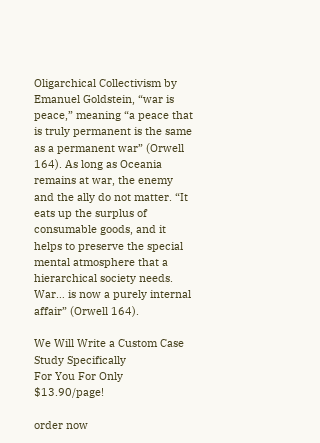Oligarchical Collectivism by Emanuel Goldstein, “war is peace,” meaning “a peace that is truly permanent is the same as a permanent war” (Orwell 164). As long as Oceania remains at war, the enemy and the ally do not matter. “It eats up the surplus of consumable goods, and it helps to preserve the special mental atmosphere that a hierarchical society needs. War… is now a purely internal affair” (Orwell 164).

We Will Write a Custom Case Study Specifically
For You For Only $13.90/page!

order now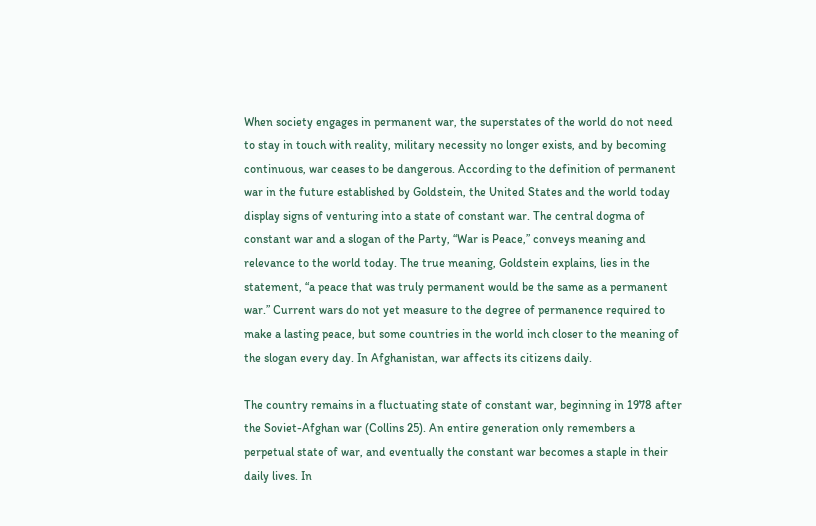When society engages in permanent war, the superstates of the world do not need to stay in touch with reality, military necessity no longer exists, and by becoming continuous, war ceases to be dangerous. According to the definition of permanent war in the future established by Goldstein, the United States and the world today display signs of venturing into a state of constant war. The central dogma of constant war and a slogan of the Party, “War is Peace,” conveys meaning and relevance to the world today. The true meaning, Goldstein explains, lies in the statement, “a peace that was truly permanent would be the same as a permanent war.” Current wars do not yet measure to the degree of permanence required to make a lasting peace, but some countries in the world inch closer to the meaning of the slogan every day. In Afghanistan, war affects its citizens daily.

The country remains in a fluctuating state of constant war, beginning in 1978 after the Soviet-Afghan war (Collins 25). An entire generation only remembers a perpetual state of war, and eventually the constant war becomes a staple in their daily lives. In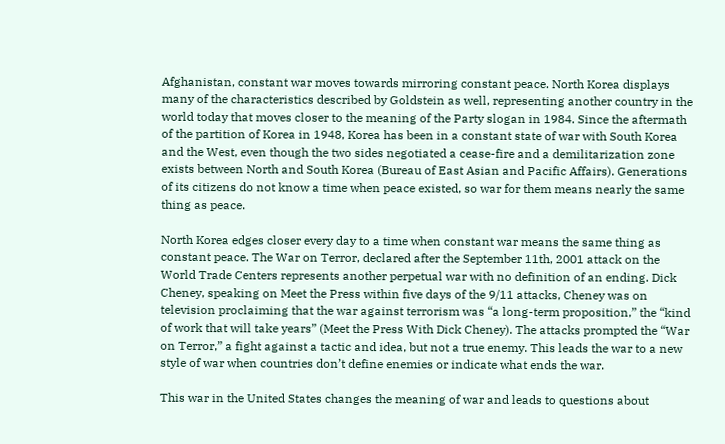Afghanistan, constant war moves towards mirroring constant peace. North Korea displays many of the characteristics described by Goldstein as well, representing another country in the world today that moves closer to the meaning of the Party slogan in 1984. Since the aftermath of the partition of Korea in 1948, Korea has been in a constant state of war with South Korea and the West, even though the two sides negotiated a cease-fire and a demilitarization zone exists between North and South Korea (Bureau of East Asian and Pacific Affairs). Generations of its citizens do not know a time when peace existed, so war for them means nearly the same thing as peace.

North Korea edges closer every day to a time when constant war means the same thing as constant peace. The War on Terror, declared after the September 11th, 2001 attack on the World Trade Centers represents another perpetual war with no definition of an ending. Dick Cheney, speaking on Meet the Press within five days of the 9/11 attacks, Cheney was on television proclaiming that the war against terrorism was “a long-term proposition,” the “kind of work that will take years” (Meet the Press With Dick Cheney). The attacks prompted the “War on Terror,” a fight against a tactic and idea, but not a true enemy. This leads the war to a new style of war when countries don’t define enemies or indicate what ends the war.

This war in the United States changes the meaning of war and leads to questions about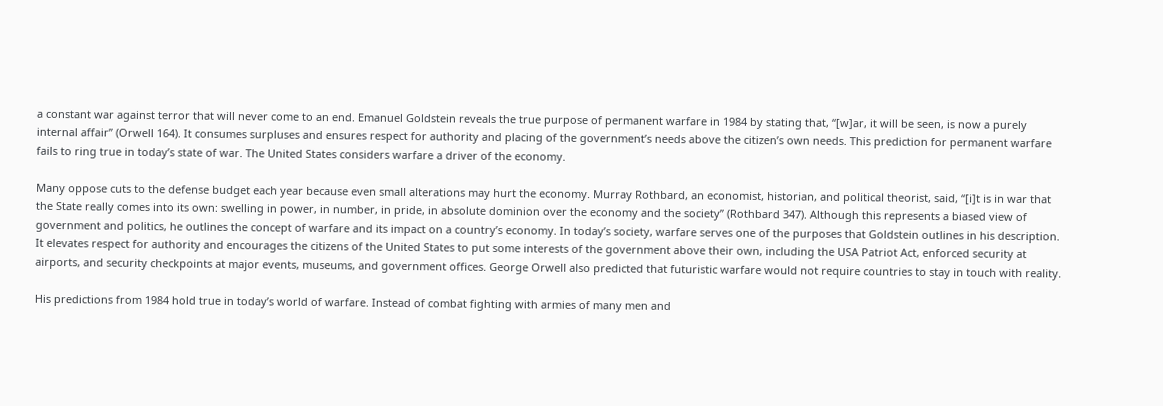a constant war against terror that will never come to an end. Emanuel Goldstein reveals the true purpose of permanent warfare in 1984 by stating that, “[w]ar, it will be seen, is now a purely internal affair” (Orwell 164). It consumes surpluses and ensures respect for authority and placing of the government’s needs above the citizen’s own needs. This prediction for permanent warfare fails to ring true in today’s state of war. The United States considers warfare a driver of the economy.

Many oppose cuts to the defense budget each year because even small alterations may hurt the economy. Murray Rothbard, an economist, historian, and political theorist, said, “[i]t is in war that the State really comes into its own: swelling in power, in number, in pride, in absolute dominion over the economy and the society” (Rothbard 347). Although this represents a biased view of government and politics, he outlines the concept of warfare and its impact on a country’s economy. In today’s society, warfare serves one of the purposes that Goldstein outlines in his description. It elevates respect for authority and encourages the citizens of the United States to put some interests of the government above their own, including the USA Patriot Act, enforced security at airports, and security checkpoints at major events, museums, and government offices. George Orwell also predicted that futuristic warfare would not require countries to stay in touch with reality.

His predictions from 1984 hold true in today’s world of warfare. Instead of combat fighting with armies of many men and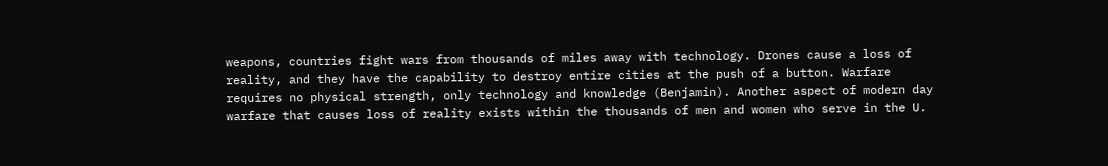weapons, countries fight wars from thousands of miles away with technology. Drones cause a loss of reality, and they have the capability to destroy entire cities at the push of a button. Warfare requires no physical strength, only technology and knowledge (Benjamin). Another aspect of modern day warfare that causes loss of reality exists within the thousands of men and women who serve in the U.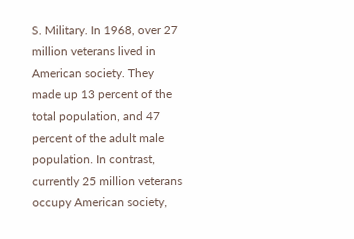S. Military. In 1968, over 27 million veterans lived in American society. They made up 13 percent of the total population, and 47 percent of the adult male population. In contrast, currently 25 million veterans occupy American society,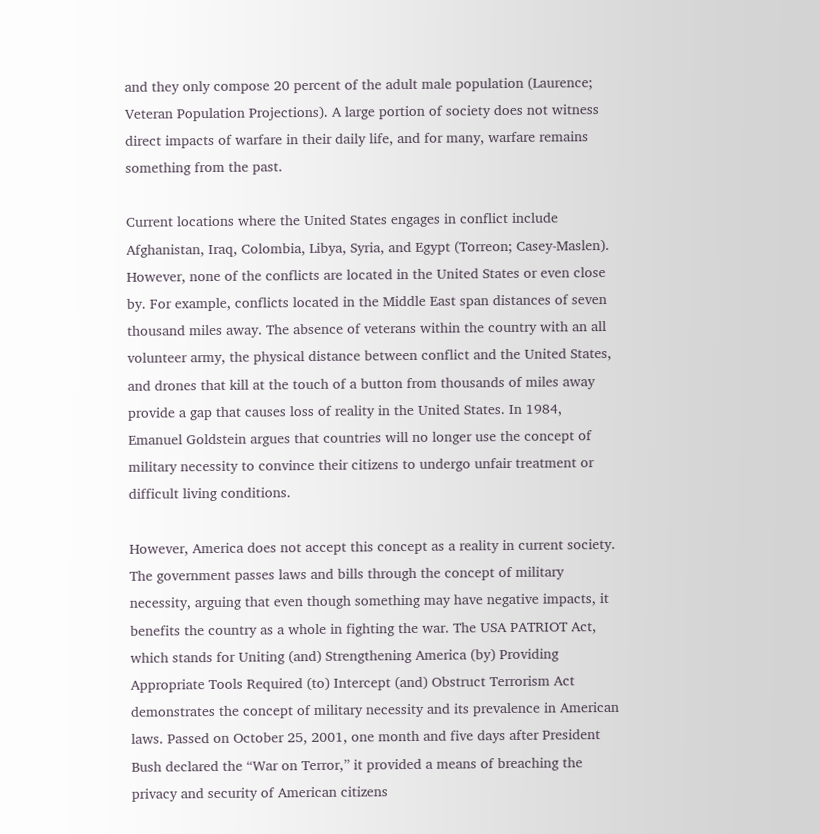and they only compose 20 percent of the adult male population (Laurence; Veteran Population Projections). A large portion of society does not witness direct impacts of warfare in their daily life, and for many, warfare remains something from the past.

Current locations where the United States engages in conflict include Afghanistan, Iraq, Colombia, Libya, Syria, and Egypt (Torreon; Casey-Maslen). However, none of the conflicts are located in the United States or even close by. For example, conflicts located in the Middle East span distances of seven thousand miles away. The absence of veterans within the country with an all volunteer army, the physical distance between conflict and the United States, and drones that kill at the touch of a button from thousands of miles away provide a gap that causes loss of reality in the United States. In 1984, Emanuel Goldstein argues that countries will no longer use the concept of military necessity to convince their citizens to undergo unfair treatment or difficult living conditions.

However, America does not accept this concept as a reality in current society. The government passes laws and bills through the concept of military necessity, arguing that even though something may have negative impacts, it benefits the country as a whole in fighting the war. The USA PATRIOT Act, which stands for Uniting (and) Strengthening America (by) Providing Appropriate Tools Required (to) Intercept (and) Obstruct Terrorism Act demonstrates the concept of military necessity and its prevalence in American laws. Passed on October 25, 2001, one month and five days after President Bush declared the “War on Terror,” it provided a means of breaching the privacy and security of American citizens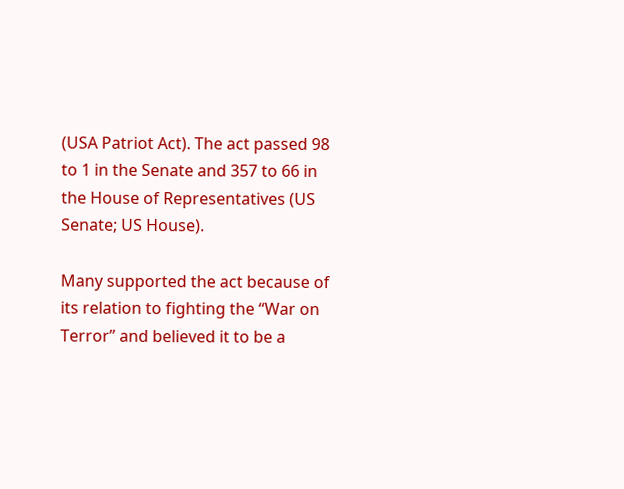(USA Patriot Act). The act passed 98 to 1 in the Senate and 357 to 66 in the House of Representatives (US Senate; US House).

Many supported the act because of its relation to fighting the “War on Terror” and believed it to be a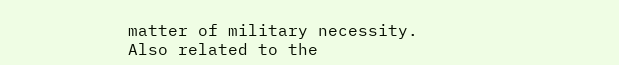matter of military necessity. Also related to the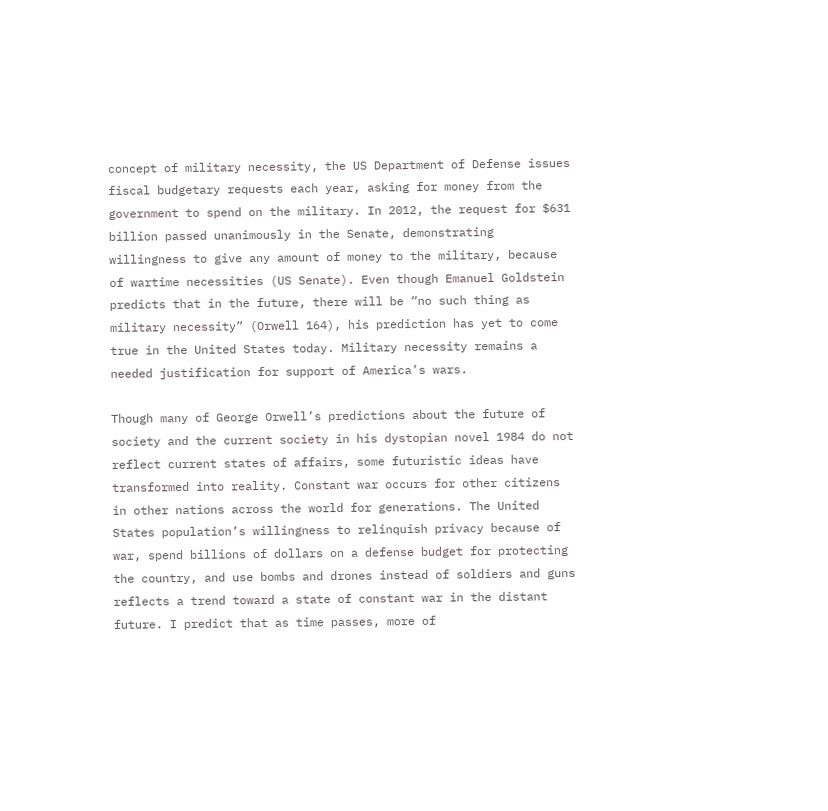concept of military necessity, the US Department of Defense issues fiscal budgetary requests each year, asking for money from the government to spend on the military. In 2012, the request for $631 billion passed unanimously in the Senate, demonstrating willingness to give any amount of money to the military, because of wartime necessities (US Senate). Even though Emanuel Goldstein predicts that in the future, there will be “no such thing as military necessity” (Orwell 164), his prediction has yet to come true in the United States today. Military necessity remains a needed justification for support of America’s wars.

Though many of George Orwell’s predictions about the future of society and the current society in his dystopian novel 1984 do not reflect current states of affairs, some futuristic ideas have transformed into reality. Constant war occurs for other citizens in other nations across the world for generations. The United States population’s willingness to relinquish privacy because of war, spend billions of dollars on a defense budget for protecting the country, and use bombs and drones instead of soldiers and guns reflects a trend toward a state of constant war in the distant future. I predict that as time passes, more of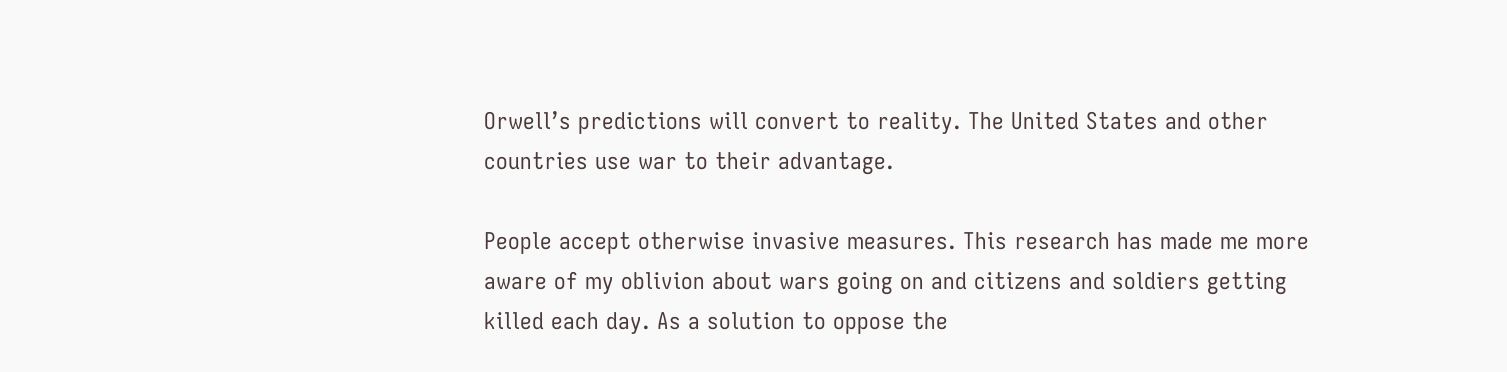Orwell’s predictions will convert to reality. The United States and other countries use war to their advantage.

People accept otherwise invasive measures. This research has made me more aware of my oblivion about wars going on and citizens and soldiers getting killed each day. As a solution to oppose the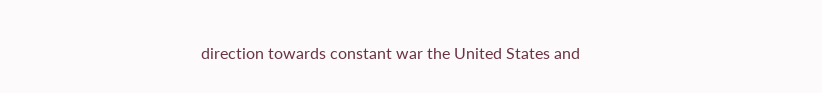direction towards constant war the United States and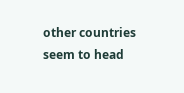other countries seem to head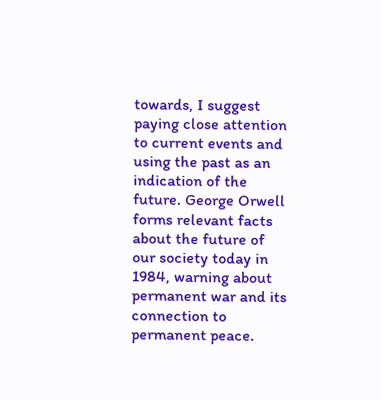towards, I suggest paying close attention to current events and using the past as an indication of the future. George Orwell forms relevant facts about the future of our society today in 1984, warning about permanent war and its connection to permanent peace.